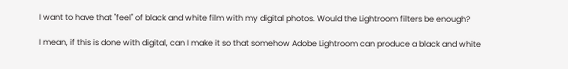I want to have that "feel" of black and white film with my digital photos. Would the Lightroom filters be enough?

I mean, if this is done with digital, can I make it so that somehow Adobe Lightroom can produce a black and white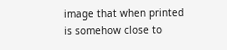image that when printed is somehow close to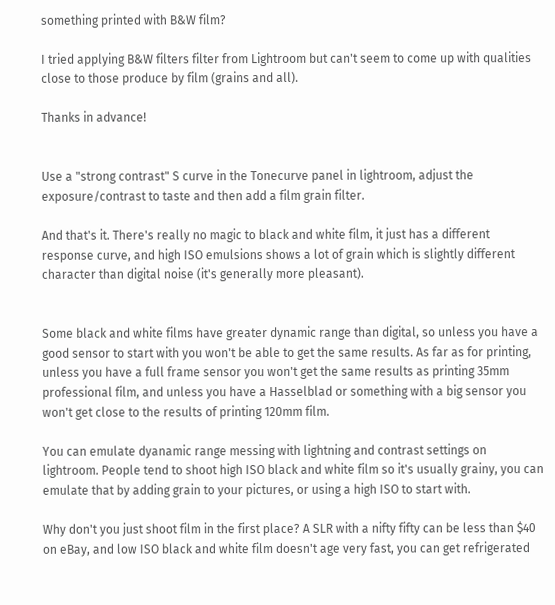something printed with B&W film?

I tried applying B&W filters filter from Lightroom but can't seem to come up with qualities close to those produce by film (grains and all).

Thanks in advance!


Use a "strong contrast" S curve in the Tonecurve panel in lightroom, adjust the exposure/contrast to taste and then add a film grain filter.

And that's it. There's really no magic to black and white film, it just has a different response curve, and high ISO emulsions shows a lot of grain which is slightly different character than digital noise (it's generally more pleasant).


Some black and white films have greater dynamic range than digital, so unless you have a good sensor to start with you won't be able to get the same results. As far as for printing, unless you have a full frame sensor you won't get the same results as printing 35mm professional film, and unless you have a Hasselblad or something with a big sensor you won't get close to the results of printing 120mm film.

You can emulate dyanamic range messing with lightning and contrast settings on lightroom. People tend to shoot high ISO black and white film so it's usually grainy, you can emulate that by adding grain to your pictures, or using a high ISO to start with.

Why don't you just shoot film in the first place? A SLR with a nifty fifty can be less than $40 on eBay, and low ISO black and white film doesn't age very fast, you can get refrigerated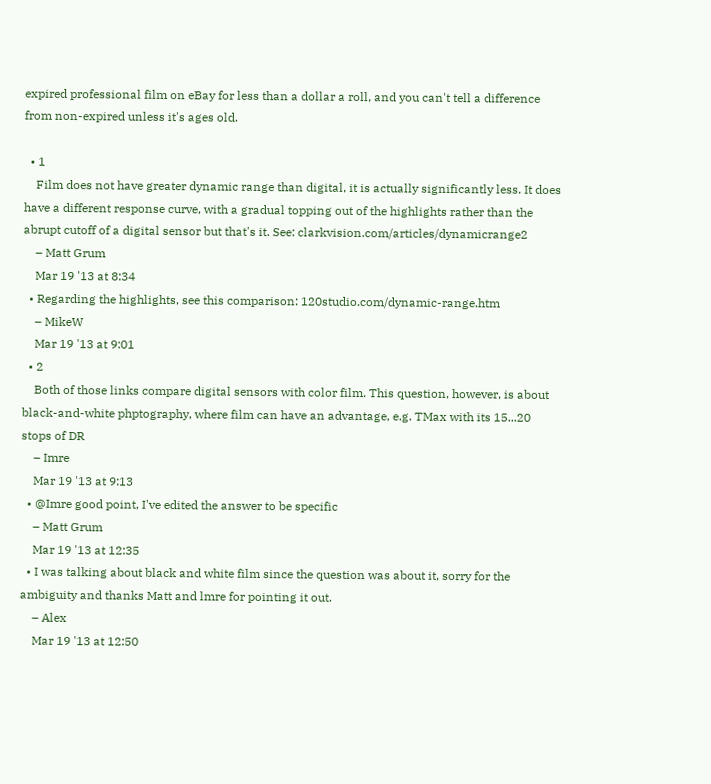expired professional film on eBay for less than a dollar a roll, and you can't tell a difference from non-expired unless it's ages old.

  • 1
    Film does not have greater dynamic range than digital, it is actually significantly less. It does have a different response curve, with a gradual topping out of the highlights rather than the abrupt cutoff of a digital sensor but that's it. See: clarkvision.com/articles/dynamicrange2
    – Matt Grum
    Mar 19 '13 at 8:34
  • Regarding the highlights, see this comparison: 120studio.com/dynamic-range.htm
    – MikeW
    Mar 19 '13 at 9:01
  • 2
    Both of those links compare digital sensors with color film. This question, however, is about black-and-white phptography, where film can have an advantage, e.g. TMax with its 15...20 stops of DR
    – Imre
    Mar 19 '13 at 9:13
  • @Imre good point, I've edited the answer to be specific
    – Matt Grum
    Mar 19 '13 at 12:35
  • I was talking about black and white film since the question was about it, sorry for the ambiguity and thanks Matt and lmre for pointing it out.
    – Alex
    Mar 19 '13 at 12:50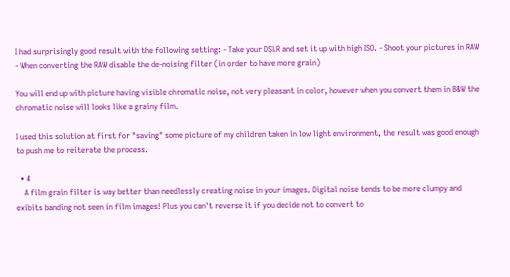I had surprisingly good result with the following setting: - Take your DSLR and set it up with high ISO. - Shoot your pictures in RAW - When converting the RAW disable the de-noising filter (in order to have more grain)

You will end up with picture having visible chromatic noise, not very pleasant in color, however when you convert them in B&W the chromatic noise will looks like a grainy film.

I used this solution at first for "saving" some picture of my children taken in low light environment, the result was good enough to push me to reiterate the process.

  • 4
    A film grain filter is way better than needlessly creating noise in your images. Digital noise tends to be more clumpy and exibits banding not seen in film images! Plus you can't reverse it if you decide not to convert to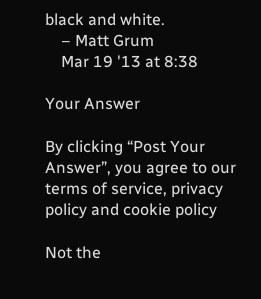black and white.
    – Matt Grum
    Mar 19 '13 at 8:38

Your Answer

By clicking “Post Your Answer”, you agree to our terms of service, privacy policy and cookie policy

Not the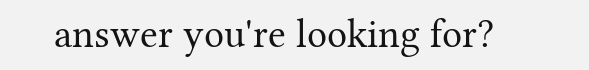answer you're looking for?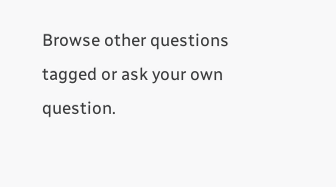Browse other questions tagged or ask your own question.